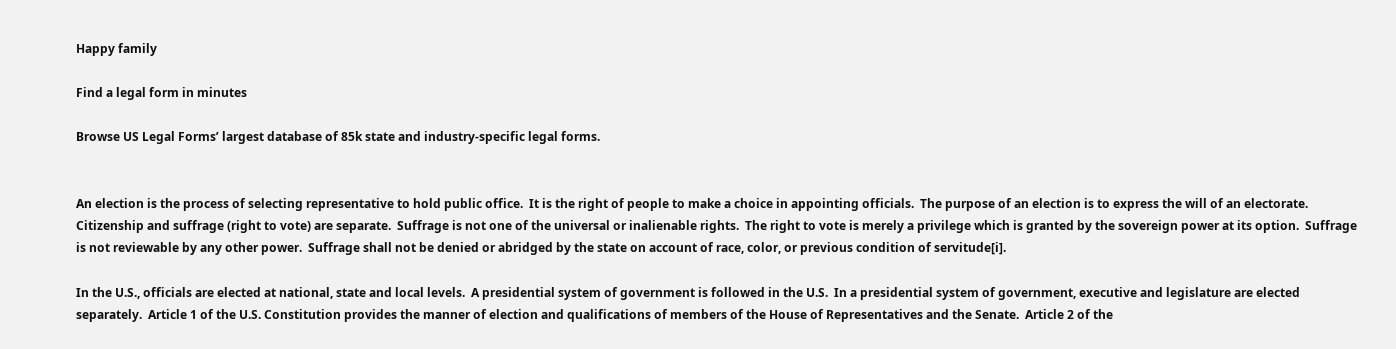Happy family

Find a legal form in minutes

Browse US Legal Forms’ largest database of 85k state and industry-specific legal forms.


An election is the process of selecting representative to hold public office.  It is the right of people to make a choice in appointing officials.  The purpose of an election is to express the will of an electorate.  Citizenship and suffrage (right to vote) are separate.  Suffrage is not one of the universal or inalienable rights.  The right to vote is merely a privilege which is granted by the sovereign power at its option.  Suffrage is not reviewable by any other power.  Suffrage shall not be denied or abridged by the state on account of race, color, or previous condition of servitude[i].

In the U.S., officials are elected at national, state and local levels.  A presidential system of government is followed in the U.S.  In a presidential system of government, executive and legislature are elected separately.  Article 1 of the U.S. Constitution provides the manner of election and qualifications of members of the House of Representatives and the Senate.  Article 2 of the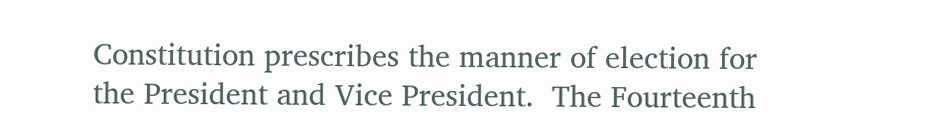Constitution prescribes the manner of election for the President and Vice President.  The Fourteenth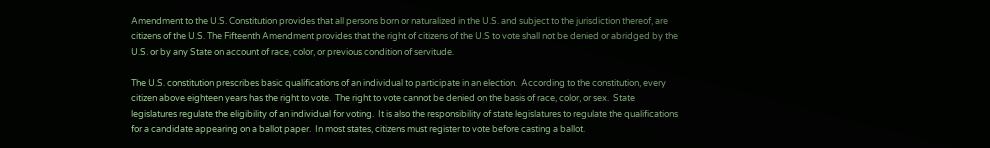Amendment to the U.S. Constitution provides that all persons born or naturalized in the U.S. and subject to the jurisdiction thereof, are citizens of the U.S. The Fifteenth Amendment provides that the right of citizens of the U.S to vote shall not be denied or abridged by the U.S. or by any State on account of race, color, or previous condition of servitude.

The U.S. constitution prescribes basic qualifications of an individual to participate in an election.  According to the constitution, every citizen above eighteen years has the right to vote.  The right to vote cannot be denied on the basis of race, color, or sex.  State legislatures regulate the eligibility of an individual for voting.  It is also the responsibility of state legislatures to regulate the qualifications for a candidate appearing on a ballot paper.  In most states, citizens must register to vote before casting a ballot.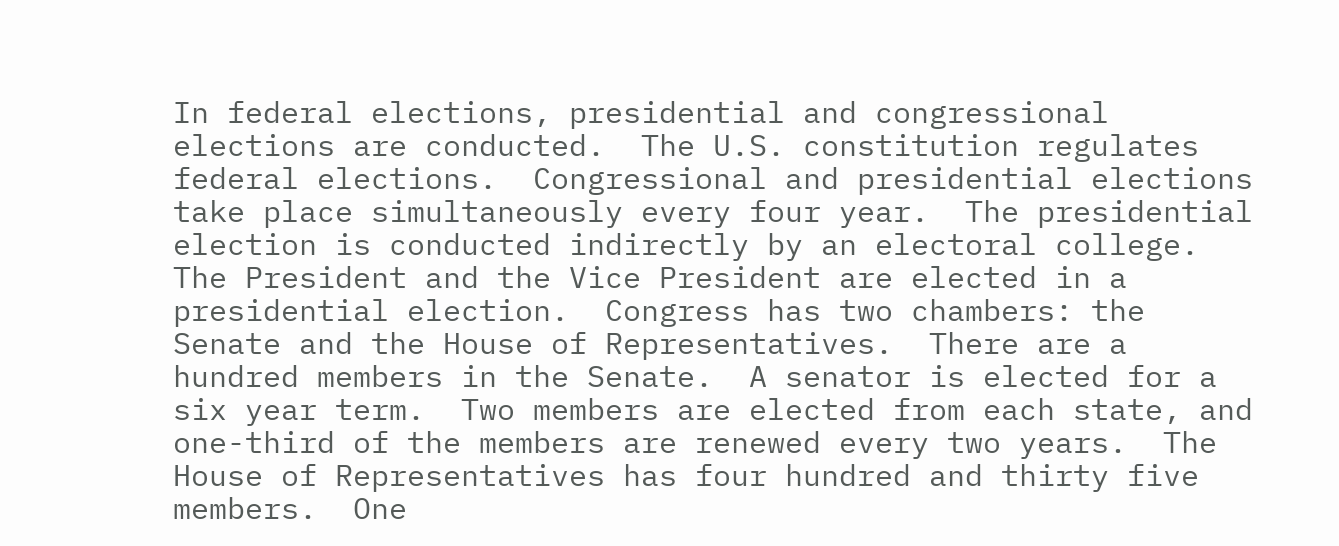In federal elections, presidential and congressional elections are conducted.  The U.S. constitution regulates federal elections.  Congressional and presidential elections take place simultaneously every four year.  The presidential election is conducted indirectly by an electoral college.  The President and the Vice President are elected in a presidential election.  Congress has two chambers: the Senate and the House of Representatives.  There are a hundred members in the Senate.  A senator is elected for a six year term.  Two members are elected from each state, and one-third of the members are renewed every two years.  The House of Representatives has four hundred and thirty five members.  One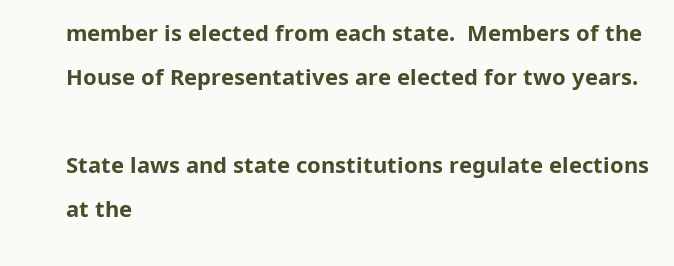member is elected from each state.  Members of the House of Representatives are elected for two years.

State laws and state constitutions regulate elections at the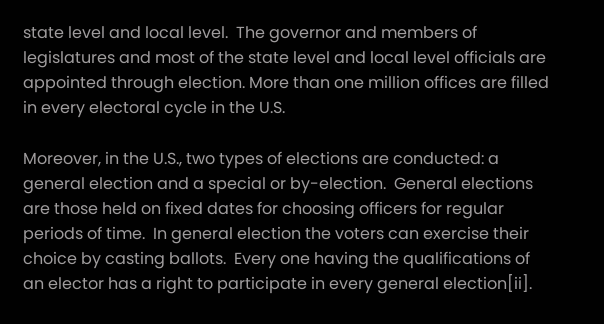state level and local level.  The governor and members of legislatures and most of the state level and local level officials are appointed through election. More than one million offices are filled in every electoral cycle in the U.S.

Moreover, in the U.S., two types of elections are conducted: a general election and a special or by-election.  General elections are those held on fixed dates for choosing officers for regular periods of time.  In general election the voters can exercise their choice by casting ballots.  Every one having the qualifications of an elector has a right to participate in every general election[ii].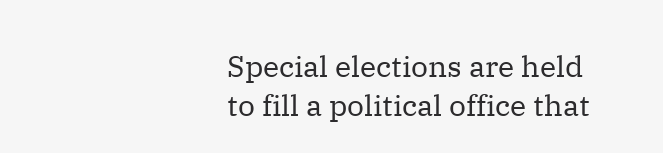Special elections are held to fill a political office that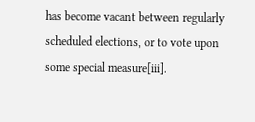has become vacant between regularly scheduled elections, or to vote upon some special measure[iii].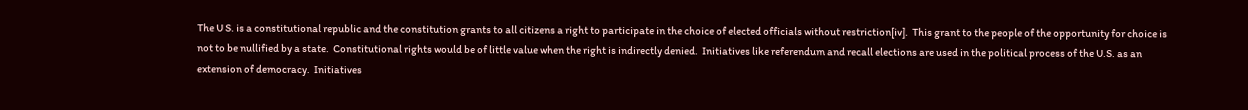The U S. is a constitutional republic and the constitution grants to all citizens a right to participate in the choice of elected officials without restriction[iv].  This grant to the people of the opportunity for choice is not to be nullified by a state.  Constitutional rights would be of little value when the right is indirectly denied.  Initiatives like referendum and recall elections are used in the political process of the U.S. as an extension of democracy.  Initiatives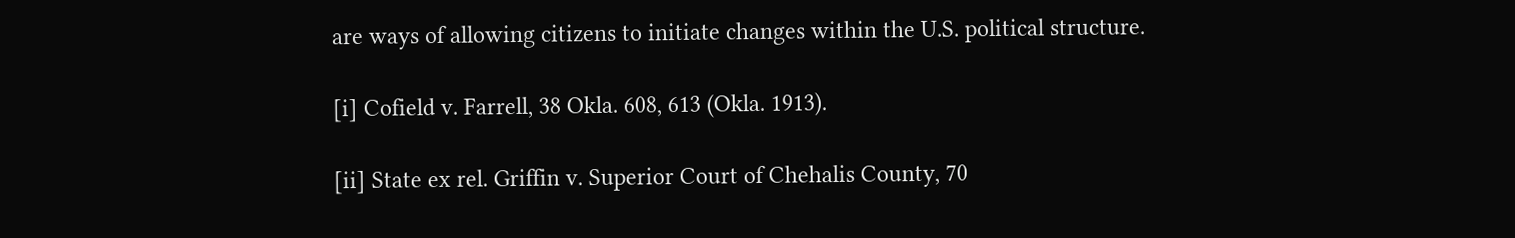are ways of allowing citizens to initiate changes within the U.S. political structure.

[i] Cofield v. Farrell, 38 Okla. 608, 613 (Okla. 1913).

[ii] State ex rel. Griffin v. Superior Court of Chehalis County, 70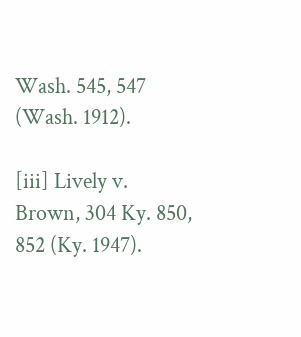Wash. 545, 547 (Wash. 1912).

[iii] Lively v. Brown, 304 Ky. 850, 852 (Ky. 1947).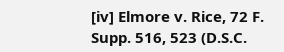[iv] Elmore v. Rice, 72 F. Supp. 516, 523 (D.S.C.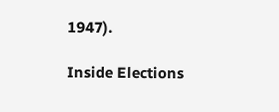1947).

Inside Elections